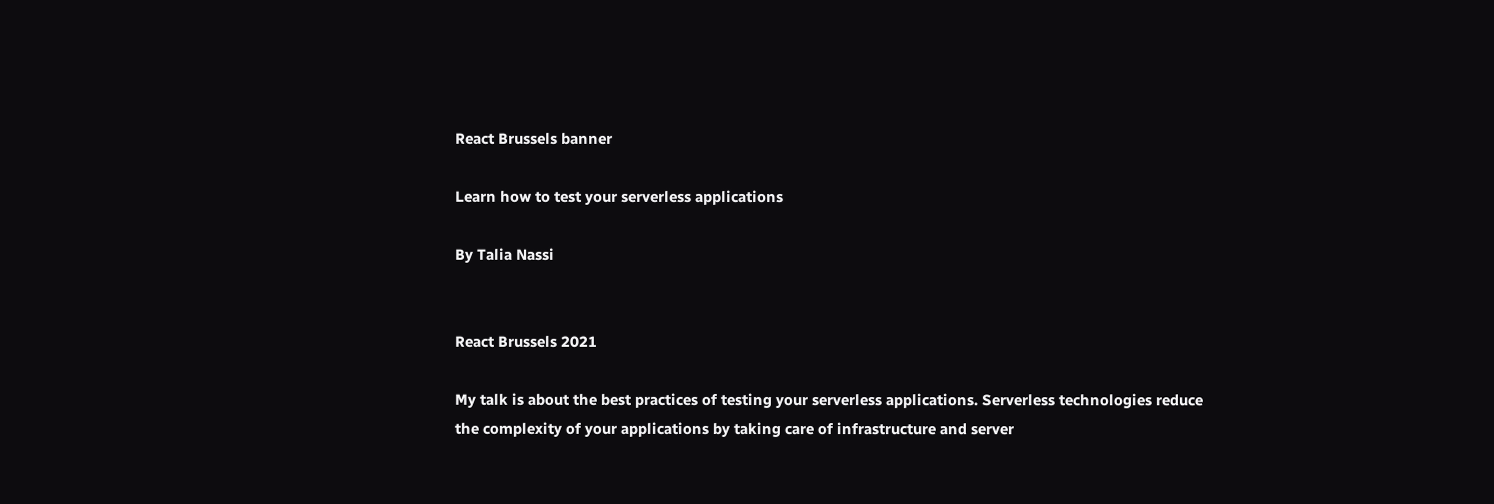React Brussels banner

Learn how to test your serverless applications

By Talia Nassi


React Brussels 2021

My talk is about the best practices of testing your serverless applications. Serverless technologies reduce the complexity of your applications by taking care of infrastructure and server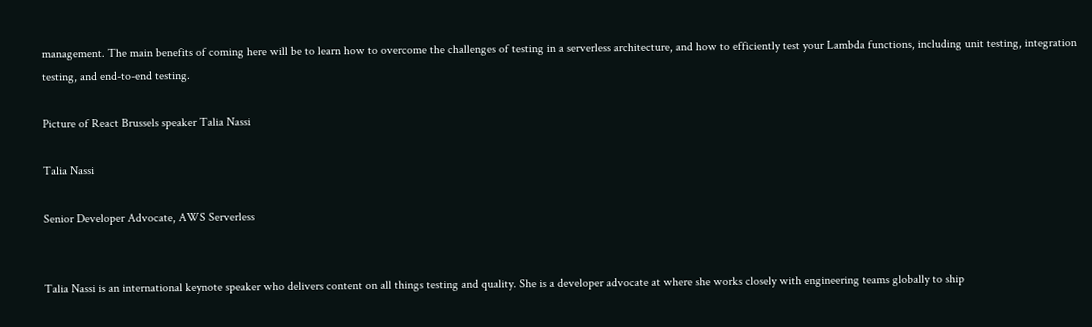management. The main benefits of coming here will be to learn how to overcome the challenges of testing in a serverless architecture, and how to efficiently test your Lambda functions, including unit testing, integration testing, and end-to-end testing.

Picture of React Brussels speaker Talia Nassi

Talia Nassi

Senior Developer Advocate, AWS Serverless


Talia Nassi is an international keynote speaker who delivers content on all things testing and quality. She is a developer advocate at where she works closely with engineering teams globally to ship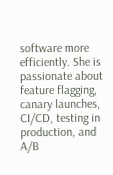software more efficiently. She is passionate about feature flagging, canary launches, CI/CD, testing in production, and A/B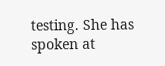testing. She has spoken at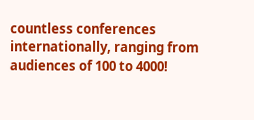countless conferences internationally, ranging from audiences of 100 to 4000!